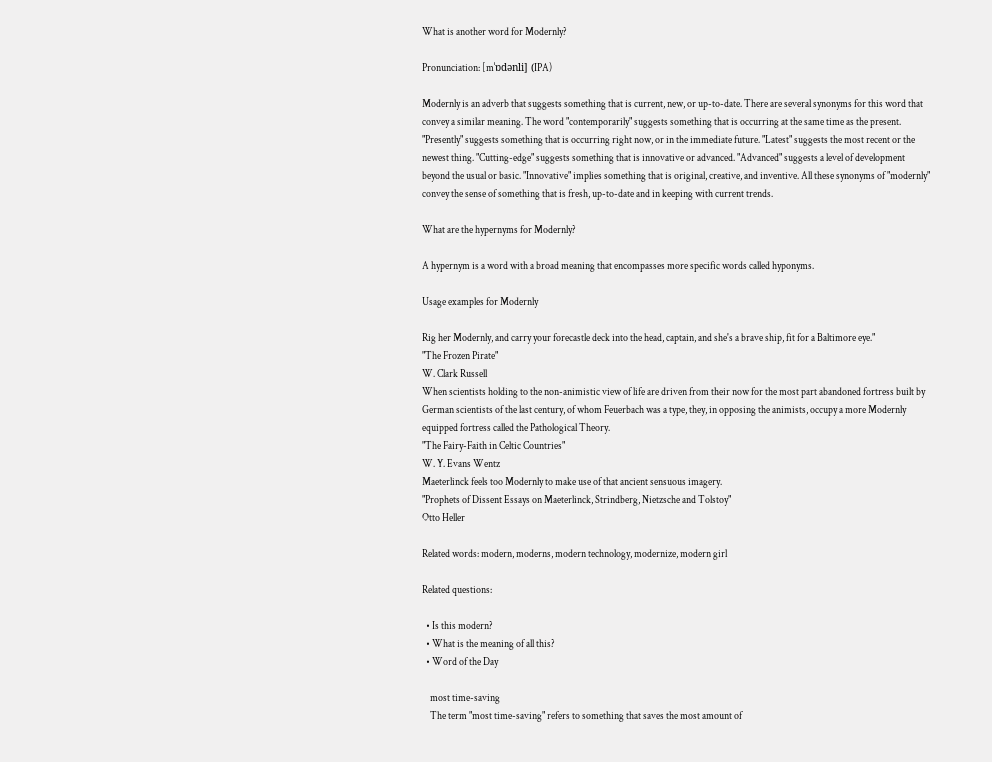What is another word for Modernly?

Pronunciation: [mˈɒdənli] (IPA)

Modernly is an adverb that suggests something that is current, new, or up-to-date. There are several synonyms for this word that convey a similar meaning. The word "contemporarily" suggests something that is occurring at the same time as the present. "Presently" suggests something that is occurring right now, or in the immediate future. "Latest" suggests the most recent or the newest thing. "Cutting-edge" suggests something that is innovative or advanced. "Advanced" suggests a level of development beyond the usual or basic. "Innovative" implies something that is original, creative, and inventive. All these synonyms of "modernly" convey the sense of something that is fresh, up-to-date and in keeping with current trends.

What are the hypernyms for Modernly?

A hypernym is a word with a broad meaning that encompasses more specific words called hyponyms.

Usage examples for Modernly

Rig her Modernly, and carry your forecastle deck into the head, captain, and she's a brave ship, fit for a Baltimore eye."
"The Frozen Pirate"
W. Clark Russell
When scientists holding to the non-animistic view of life are driven from their now for the most part abandoned fortress built by German scientists of the last century, of whom Feuerbach was a type, they, in opposing the animists, occupy a more Modernly equipped fortress called the Pathological Theory.
"The Fairy-Faith in Celtic Countries"
W. Y. Evans Wentz
Maeterlinck feels too Modernly to make use of that ancient sensuous imagery.
"Prophets of Dissent Essays on Maeterlinck, Strindberg, Nietzsche and Tolstoy"
Otto Heller

Related words: modern, moderns, modern technology, modernize, modern girl

Related questions:

  • Is this modern?
  • What is the meaning of all this?
  • Word of the Day

    most time-saving
    The term "most time-saving" refers to something that saves the most amount of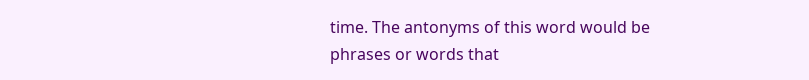time. The antonyms of this word would be phrases or words that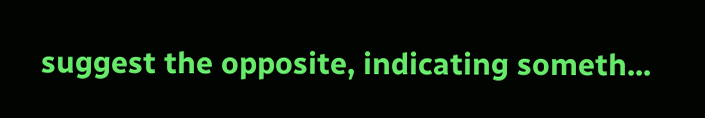suggest the opposite, indicating someth...